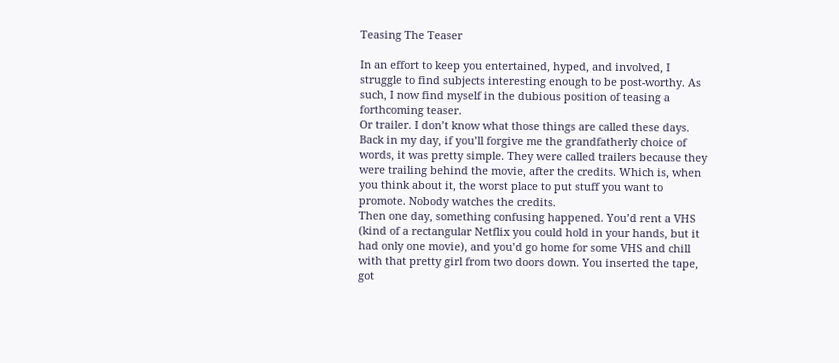Teasing The Teaser

In an effort to keep you entertained, hyped, and involved, I struggle to find subjects interesting enough to be post-worthy. As such, I now find myself in the dubious position of teasing a forthcoming teaser.
Or trailer. I don’t know what those things are called these days. Back in my day, if you’ll forgive me the grandfatherly choice of words, it was pretty simple. They were called trailers because they were trailing behind the movie, after the credits. Which is, when you think about it, the worst place to put stuff you want to promote. Nobody watches the credits.
Then one day, something confusing happened. You’d rent a VHS (kind of a rectangular Netflix you could hold in your hands, but it had only one movie), and you’d go home for some VHS and chill with that pretty girl from two doors down. You inserted the tape, got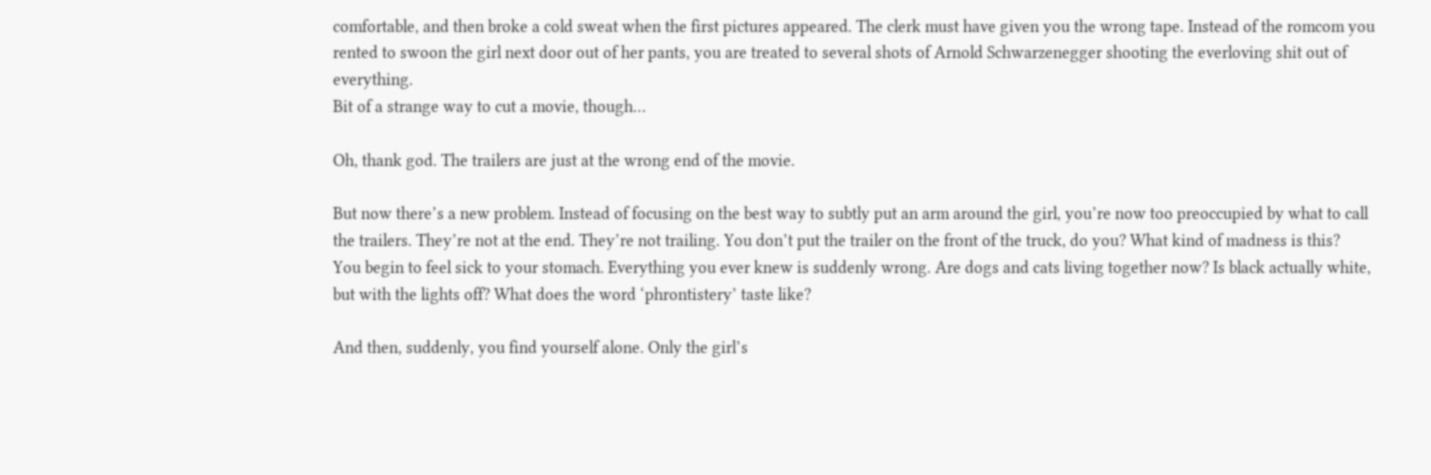comfortable, and then broke a cold sweat when the first pictures appeared. The clerk must have given you the wrong tape. Instead of the romcom you rented to swoon the girl next door out of her pants, you are treated to several shots of Arnold Schwarzenegger shooting the everloving shit out of everything.
Bit of a strange way to cut a movie, though…

Oh, thank god. The trailers are just at the wrong end of the movie.

But now there’s a new problem. Instead of focusing on the best way to subtly put an arm around the girl, you’re now too preoccupied by what to call the trailers. They’re not at the end. They’re not trailing. You don’t put the trailer on the front of the truck, do you? What kind of madness is this?
You begin to feel sick to your stomach. Everything you ever knew is suddenly wrong. Are dogs and cats living together now? Is black actually white, but with the lights off? What does the word ‘phrontistery’ taste like?

And then, suddenly, you find yourself alone. Only the girl’s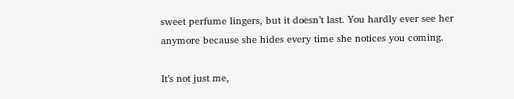sweet perfume lingers, but it doesn’t last. You hardly ever see her anymore because she hides every time she notices you coming.

It’s not just me,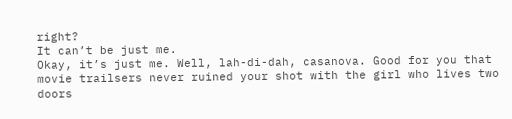right?
It can’t be just me.
Okay, it’s just me. Well, lah-di-dah, casanova. Good for you that movie trailsers never ruined your shot with the girl who lives two doors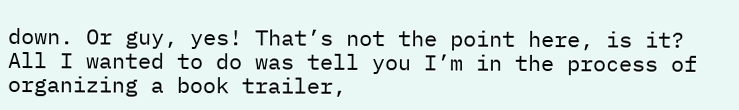down. Or guy, yes! That’s not the point here, is it? All I wanted to do was tell you I’m in the process of organizing a book trailer,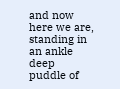and now here we are, standing in an ankle deep puddle of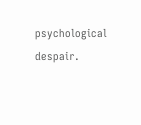psychological despair.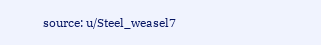source: u/Steel_weasel7